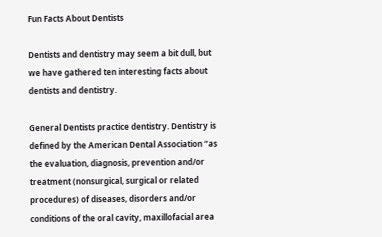Fun Facts About Dentists

Dentists and dentistry may seem a bit dull, but we have gathered ten interesting facts about dentists and dentistry.

General Dentists practice dentistry. Dentistry is defined by the American Dental Association “as the evaluation, diagnosis, prevention and/or treatment (nonsurgical, surgical or related procedures) of diseases, disorders and/or conditions of the oral cavity, maxillofacial area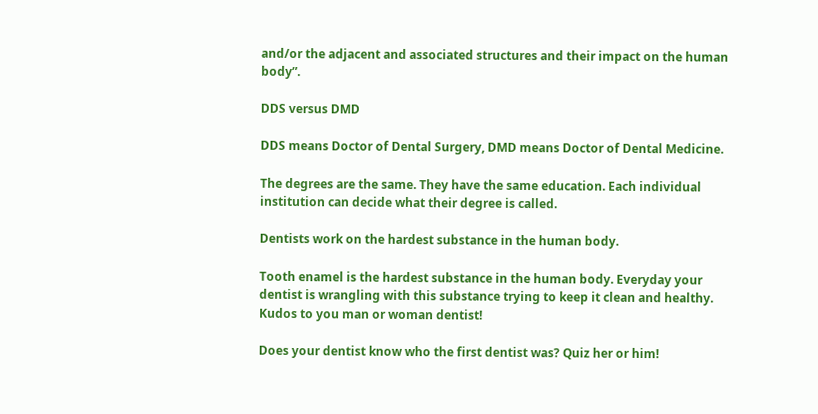and/or the adjacent and associated structures and their impact on the human body”.

DDS versus DMD

DDS means Doctor of Dental Surgery, DMD means Doctor of Dental Medicine.

The degrees are the same. They have the same education. Each individual institution can decide what their degree is called.

Dentists work on the hardest substance in the human body.

Tooth enamel is the hardest substance in the human body. Everyday your dentist is wrangling with this substance trying to keep it clean and healthy. Kudos to you man or woman dentist!

Does your dentist know who the first dentist was? Quiz her or him!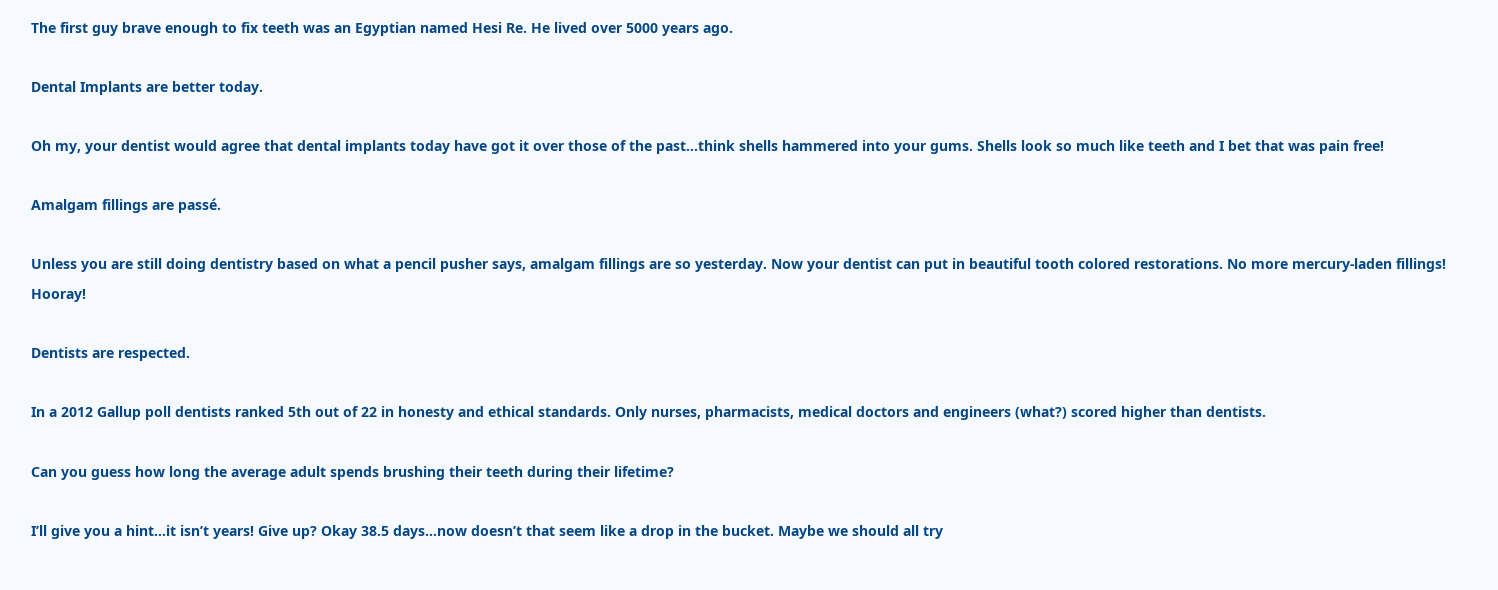The first guy brave enough to fix teeth was an Egyptian named Hesi Re. He lived over 5000 years ago.

Dental Implants are better today.

Oh my, your dentist would agree that dental implants today have got it over those of the past…think shells hammered into your gums. Shells look so much like teeth and I bet that was pain free!

Amalgam fillings are passé.

Unless you are still doing dentistry based on what a pencil pusher says, amalgam fillings are so yesterday. Now your dentist can put in beautiful tooth colored restorations. No more mercury-laden fillings! Hooray!

Dentists are respected.

In a 2012 Gallup poll dentists ranked 5th out of 22 in honesty and ethical standards. Only nurses, pharmacists, medical doctors and engineers (what?) scored higher than dentists.

Can you guess how long the average adult spends brushing their teeth during their lifetime?

I’ll give you a hint…it isn’t years! Give up? Okay 38.5 days…now doesn’t that seem like a drop in the bucket. Maybe we should all try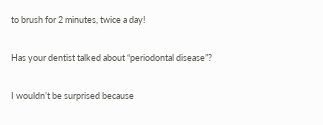to brush for 2 minutes, twice a day!

Has your dentist talked about “periodontal disease”?

I wouldn’t be surprised because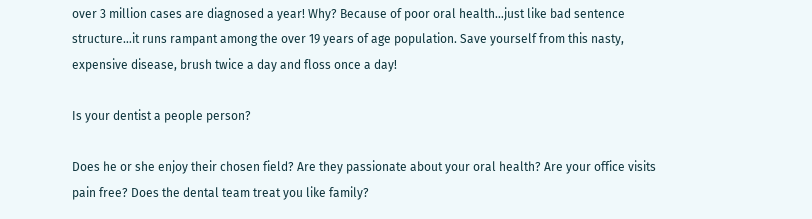over 3 million cases are diagnosed a year! Why? Because of poor oral health…just like bad sentence structure…it runs rampant among the over 19 years of age population. Save yourself from this nasty, expensive disease, brush twice a day and floss once a day!

Is your dentist a people person?

Does he or she enjoy their chosen field? Are they passionate about your oral health? Are your office visits pain free? Does the dental team treat you like family?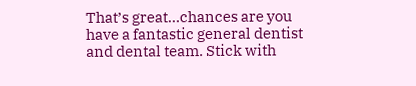That’s great…chances are you have a fantastic general dentist and dental team. Stick with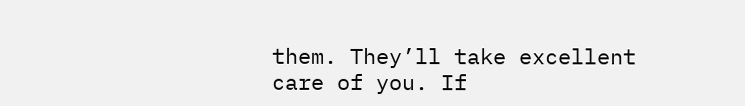them. They’ll take excellent care of you. If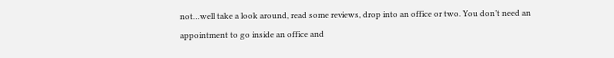not…well take a look around, read some reviews, drop into an office or two. You don’t need an appointment to go inside an office and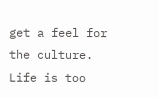get a feel for the culture. Life is too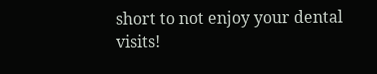short to not enjoy your dental visits!